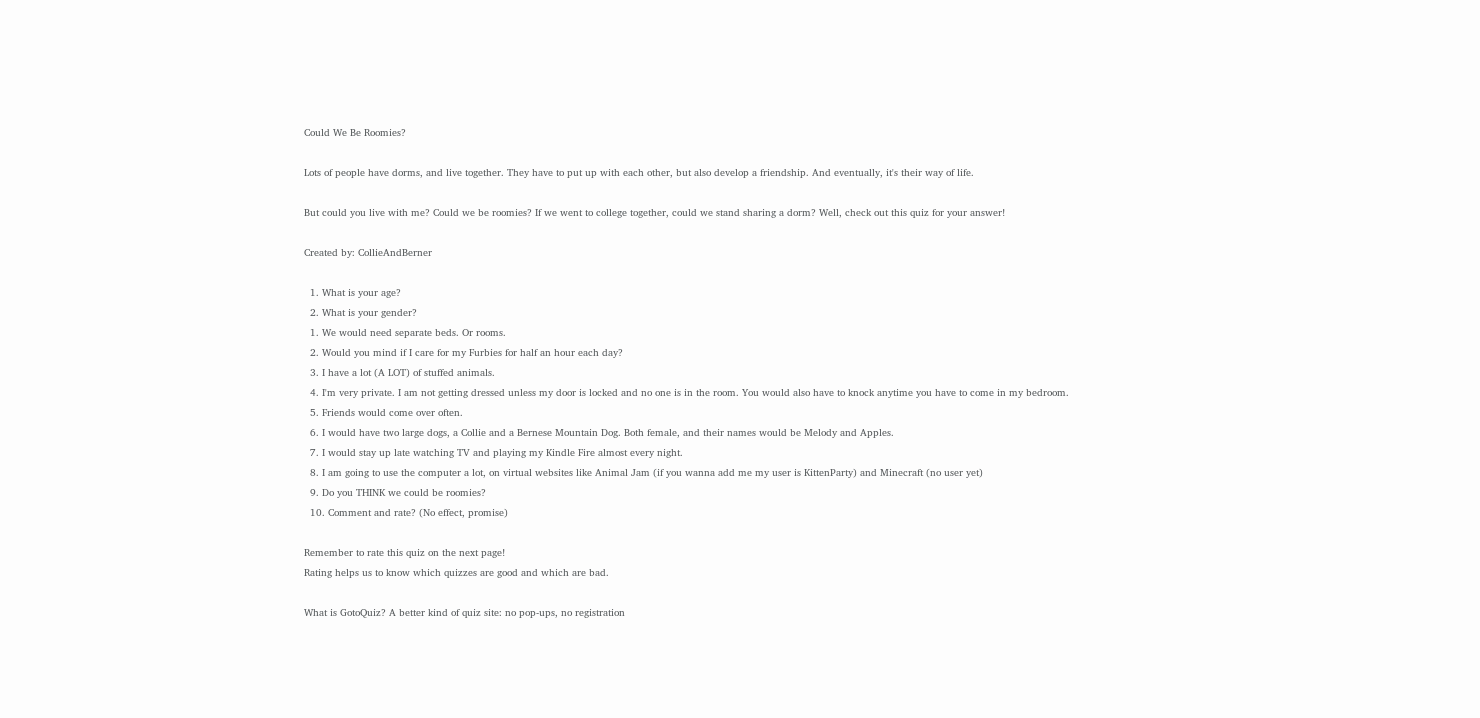Could We Be Roomies?

Lots of people have dorms, and live together. They have to put up with each other, but also develop a friendship. And eventually, it's their way of life.

But could you live with me? Could we be roomies? If we went to college together, could we stand sharing a dorm? Well, check out this quiz for your answer!

Created by: CollieAndBerner

  1. What is your age?
  2. What is your gender?
  1. We would need separate beds. Or rooms.
  2. Would you mind if I care for my Furbies for half an hour each day?
  3. I have a lot (A LOT) of stuffed animals.
  4. I'm very private. I am not getting dressed unless my door is locked and no one is in the room. You would also have to knock anytime you have to come in my bedroom.
  5. Friends would come over often.
  6. I would have two large dogs, a Collie and a Bernese Mountain Dog. Both female, and their names would be Melody and Apples.
  7. I would stay up late watching TV and playing my Kindle Fire almost every night.
  8. I am going to use the computer a lot, on virtual websites like Animal Jam (if you wanna add me my user is KittenParty) and Minecraft (no user yet)
  9. Do you THINK we could be roomies?
  10. Comment and rate? (No effect, promise)

Remember to rate this quiz on the next page!
Rating helps us to know which quizzes are good and which are bad.

What is GotoQuiz? A better kind of quiz site: no pop-ups, no registration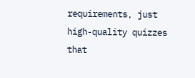requirements, just high-quality quizzes that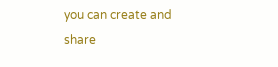you can create and share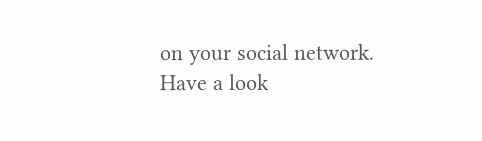on your social network. Have a look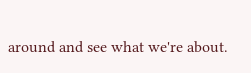around and see what we're about.